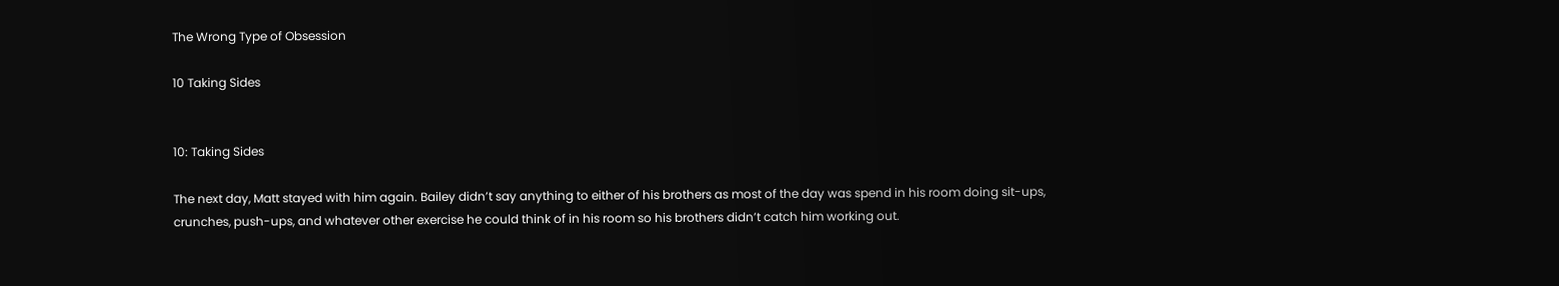The Wrong Type of Obsession

10 Taking Sides


10: Taking Sides

The next day, Matt stayed with him again. Bailey didn’t say anything to either of his brothers as most of the day was spend in his room doing sit-ups, crunches, push-ups, and whatever other exercise he could think of in his room so his brothers didn’t catch him working out.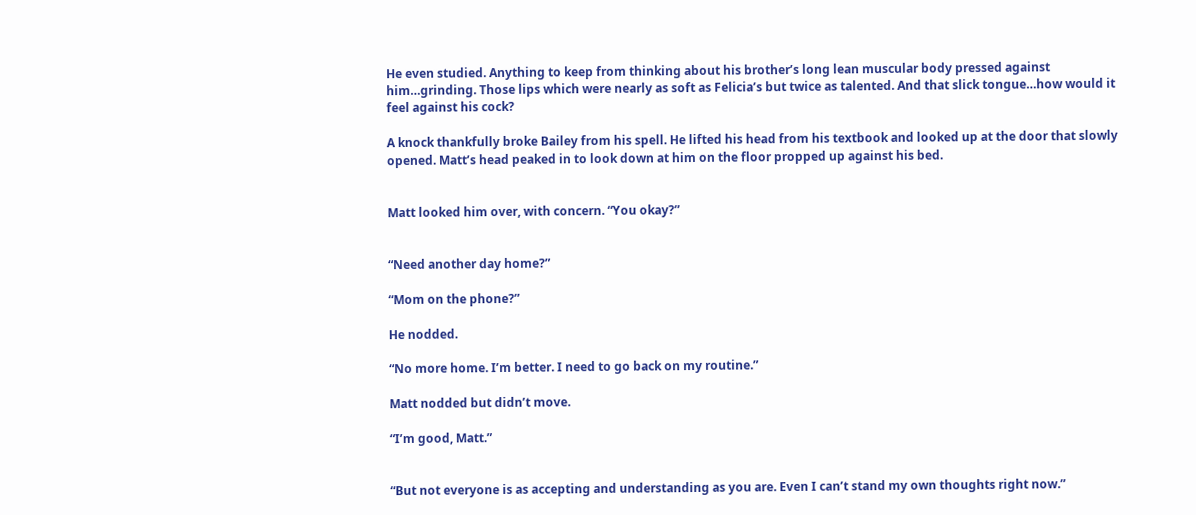He even studied. Anything to keep from thinking about his brother’s long lean muscular body pressed against him…grinding. Those lips which were nearly as soft as Felicia’s but twice as talented. And that slick tongue…how would it feel against his cock?

A knock thankfully broke Bailey from his spell. He lifted his head from his textbook and looked up at the door that slowly opened. Matt’s head peaked in to look down at him on the floor propped up against his bed.


Matt looked him over, with concern. “You okay?”


“Need another day home?”

“Mom on the phone?”

He nodded.

“No more home. I’m better. I need to go back on my routine.”

Matt nodded but didn’t move.

“I’m good, Matt.”


“But not everyone is as accepting and understanding as you are. Even I can’t stand my own thoughts right now.”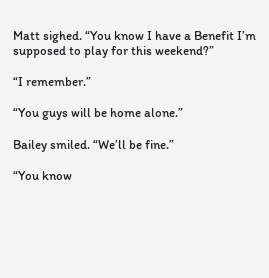Matt sighed. “You know I have a Benefit I’m supposed to play for this weekend?”

“I remember.”

“You guys will be home alone.”

Bailey smiled. “We’ll be fine.”

“You know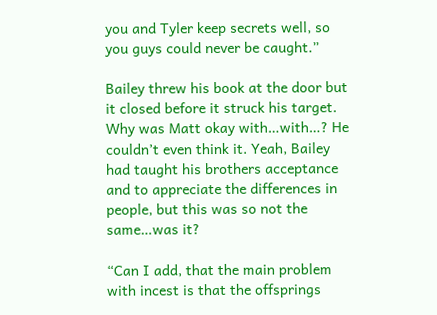you and Tyler keep secrets well, so you guys could never be caught.”

Bailey threw his book at the door but it closed before it struck his target. Why was Matt okay with…with…? He couldn’t even think it. Yeah, Bailey had taught his brothers acceptance and to appreciate the differences in people, but this was so not the same…was it?

“Can I add, that the main problem with incest is that the offsprings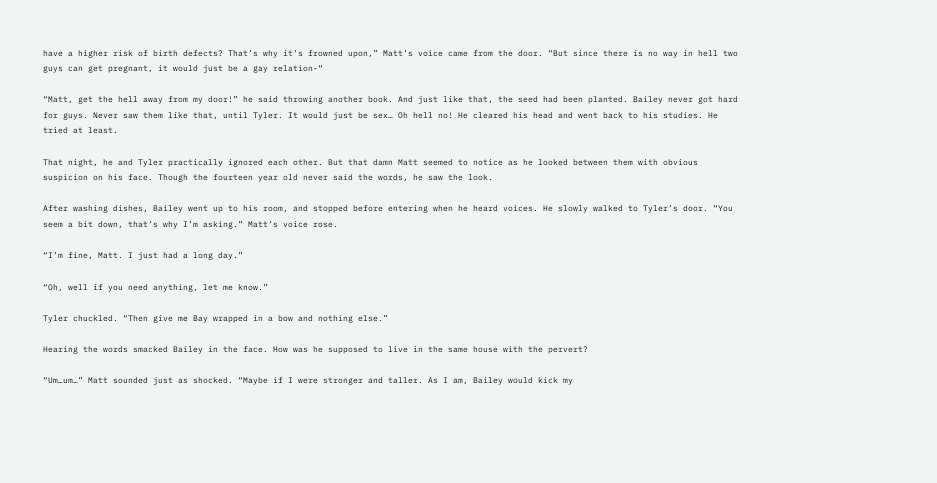have a higher risk of birth defects? That’s why it’s frowned upon,” Matt’s voice came from the door. “But since there is no way in hell two guys can get pregnant, it would just be a gay relation-“

“Matt, get the hell away from my door!” he said throwing another book. And just like that, the seed had been planted. Bailey never got hard for guys. Never saw them like that, until Tyler. It would just be sex… Oh hell no! He cleared his head and went back to his studies. He tried at least.

That night, he and Tyler practically ignored each other. But that damn Matt seemed to notice as he looked between them with obvious suspicion on his face. Though the fourteen year old never said the words, he saw the look.

After washing dishes, Bailey went up to his room, and stopped before entering when he heard voices. He slowly walked to Tyler’s door. “You seem a bit down, that’s why I’m asking.” Matt’s voice rose.

“I’m fine, Matt. I just had a long day.”

“Oh, well if you need anything, let me know.”

Tyler chuckled. “Then give me Bay wrapped in a bow and nothing else.”

Hearing the words smacked Bailey in the face. How was he supposed to live in the same house with the pervert?

“Um…um…” Matt sounded just as shocked. “Maybe if I were stronger and taller. As I am, Bailey would kick my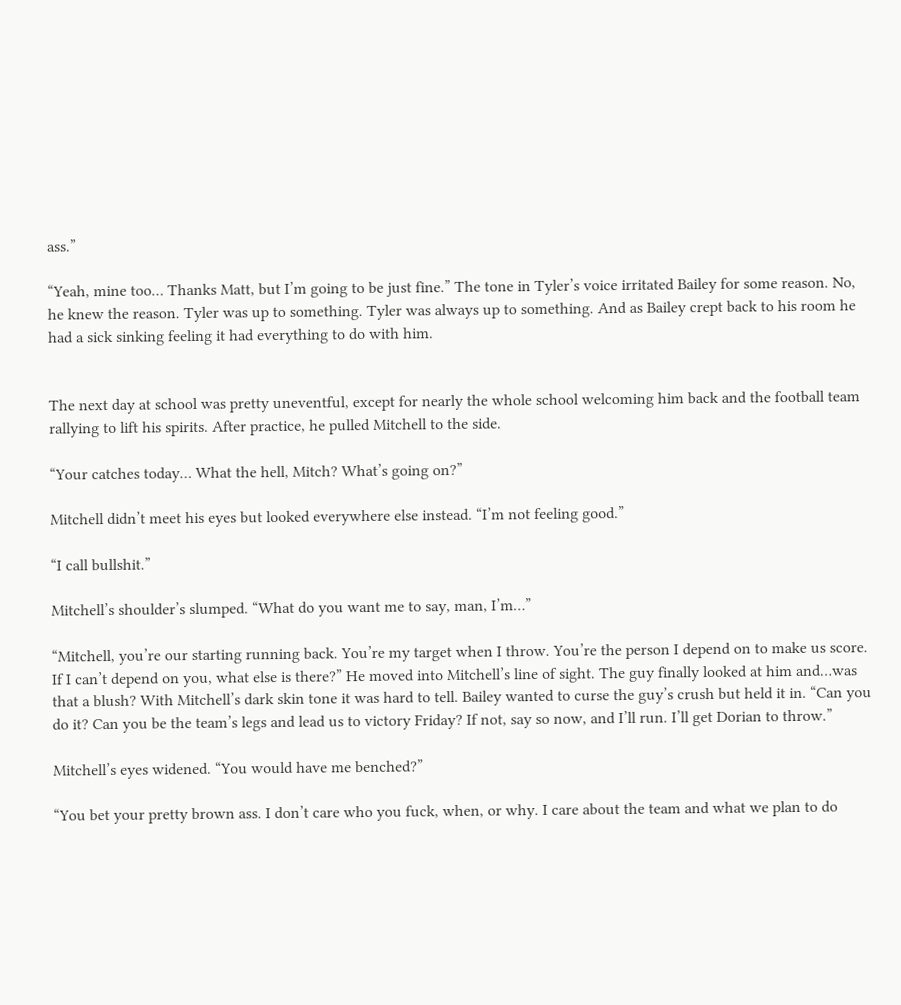ass.”

“Yeah, mine too… Thanks Matt, but I’m going to be just fine.” The tone in Tyler’s voice irritated Bailey for some reason. No, he knew the reason. Tyler was up to something. Tyler was always up to something. And as Bailey crept back to his room he had a sick sinking feeling it had everything to do with him.


The next day at school was pretty uneventful, except for nearly the whole school welcoming him back and the football team rallying to lift his spirits. After practice, he pulled Mitchell to the side.

“Your catches today… What the hell, Mitch? What’s going on?”

Mitchell didn’t meet his eyes but looked everywhere else instead. “I’m not feeling good.”

“I call bullshit.”

Mitchell’s shoulder’s slumped. “What do you want me to say, man, I’m…”

“Mitchell, you’re our starting running back. You’re my target when I throw. You’re the person I depend on to make us score. If I can’t depend on you, what else is there?” He moved into Mitchell’s line of sight. The guy finally looked at him and…was that a blush? With Mitchell’s dark skin tone it was hard to tell. Bailey wanted to curse the guy’s crush but held it in. “Can you do it? Can you be the team’s legs and lead us to victory Friday? If not, say so now, and I’ll run. I’ll get Dorian to throw.”

Mitchell’s eyes widened. “You would have me benched?”

“You bet your pretty brown ass. I don’t care who you fuck, when, or why. I care about the team and what we plan to do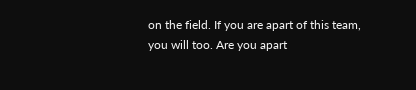on the field. If you are apart of this team, you will too. Are you apart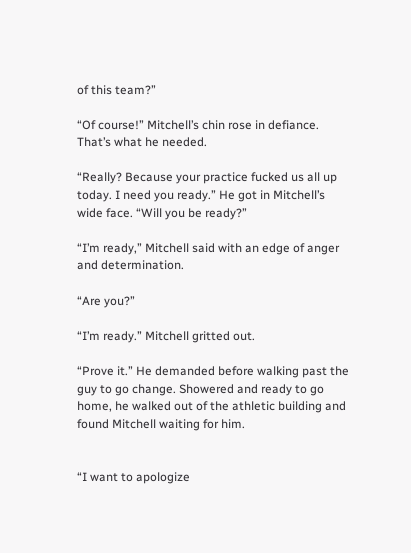of this team?”

“Of course!” Mitchell’s chin rose in defiance. That’s what he needed.

“Really? Because your practice fucked us all up today. I need you ready.” He got in Mitchell’s wide face. “Will you be ready?”

“I’m ready,” Mitchell said with an edge of anger and determination.

“Are you?”

“I’m ready.” Mitchell gritted out.

“Prove it.” He demanded before walking past the guy to go change. Showered and ready to go home, he walked out of the athletic building and found Mitchell waiting for him.


“I want to apologize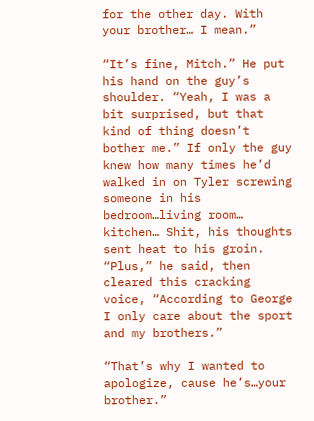for the other day. With your brother… I mean.”

“It’s fine, Mitch.” He put his hand on the guy’s shoulder. “Yeah, I was a bit surprised, but that kind of thing doesn’t bother me.” If only the guy knew how many times he’d walked in on Tyler screwing someone in his bedroom…living room… kitchen… Shit, his thoughts sent heat to his groin. “Plus,” he said, then cleared this cracking voice, “According to George I only care about the sport and my brothers.”

“That’s why I wanted to apologize, cause he’s…your brother.”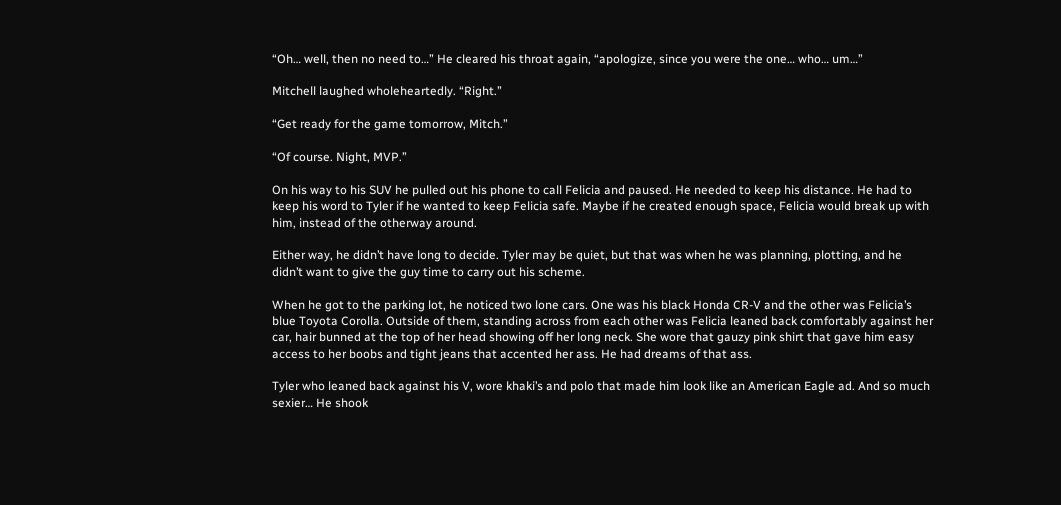“Oh… well, then no need to…” He cleared his throat again, “apologize, since you were the one… who… um…”

Mitchell laughed wholeheartedly. “Right.”

“Get ready for the game tomorrow, Mitch.”

“Of course. Night, MVP.”

On his way to his SUV he pulled out his phone to call Felicia and paused. He needed to keep his distance. He had to keep his word to Tyler if he wanted to keep Felicia safe. Maybe if he created enough space, Felicia would break up with him, instead of the otherway around.

Either way, he didn’t have long to decide. Tyler may be quiet, but that was when he was planning, plotting, and he didn’t want to give the guy time to carry out his scheme.

When he got to the parking lot, he noticed two lone cars. One was his black Honda CR-V and the other was Felicia’s blue Toyota Corolla. Outside of them, standing across from each other was Felicia leaned back comfortably against her car, hair bunned at the top of her head showing off her long neck. She wore that gauzy pink shirt that gave him easy access to her boobs and tight jeans that accented her ass. He had dreams of that ass.

Tyler who leaned back against his V, wore khaki’s and polo that made him look like an American Eagle ad. And so much sexier… He shook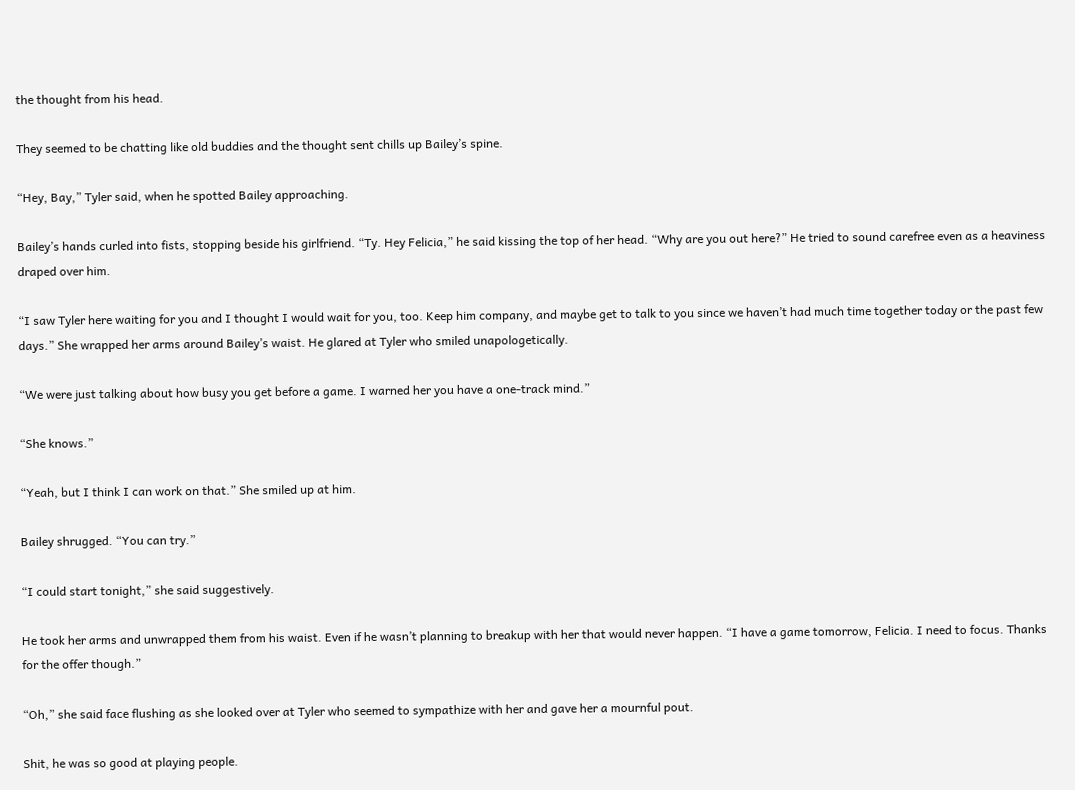the thought from his head.

They seemed to be chatting like old buddies and the thought sent chills up Bailey’s spine.

“Hey, Bay,” Tyler said, when he spotted Bailey approaching.

Bailey’s hands curled into fists, stopping beside his girlfriend. “Ty. Hey Felicia,” he said kissing the top of her head. “Why are you out here?” He tried to sound carefree even as a heaviness draped over him.

“I saw Tyler here waiting for you and I thought I would wait for you, too. Keep him company, and maybe get to talk to you since we haven’t had much time together today or the past few days.” She wrapped her arms around Bailey’s waist. He glared at Tyler who smiled unapologetically.

“We were just talking about how busy you get before a game. I warned her you have a one-track mind.”

“She knows.”

“Yeah, but I think I can work on that.” She smiled up at him.

Bailey shrugged. “You can try.”

“I could start tonight,” she said suggestively.

He took her arms and unwrapped them from his waist. Even if he wasn’t planning to breakup with her that would never happen. “I have a game tomorrow, Felicia. I need to focus. Thanks for the offer though.”

“Oh,” she said face flushing as she looked over at Tyler who seemed to sympathize with her and gave her a mournful pout.

Shit, he was so good at playing people.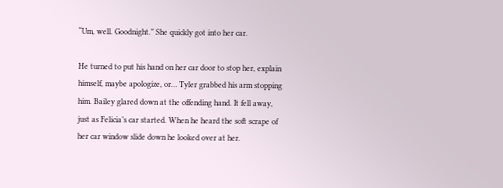“Um, well. Goodnight.” She quickly got into her car.

He turned to put his hand on her car door to stop her, explain himself, maybe apologize, or… Tyler grabbed his arm stopping him. Bailey glared down at the offending hand. It fell away, just as Felicia’s car started. When he heard the soft scrape of her car window slide down he looked over at her.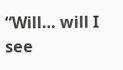“Will… will I see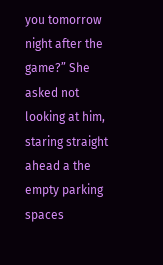you tomorrow night after the game?” She asked not looking at him, staring straight ahead a the empty parking spaces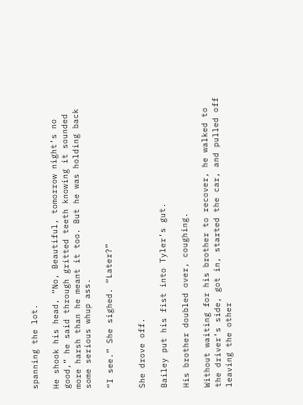spanning the lot.

He shook his head, “No, Beautiful, tomorrow night’s no good,” he said through gritted teeth knowing it sounded more harsh than he meant it too. But he was holding back some serious whup ass.

“I see.” She sighed. “Later?”


She drove off.

Bailey put his fist into Tyler’s gut.

His brother doubled over, coughing.

Without waiting for his brother to recover, he walked to the driver’s side, got in, started the car, and pulled off leaving the other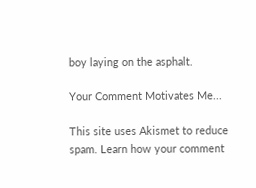boy laying on the asphalt.

Your Comment Motivates Me...

This site uses Akismet to reduce spam. Learn how your comment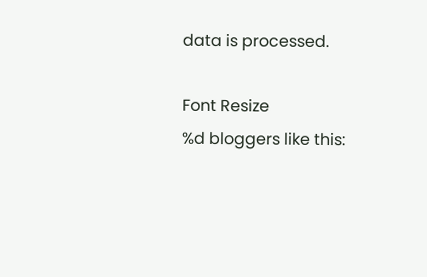data is processed.

Font Resize
%d bloggers like this: